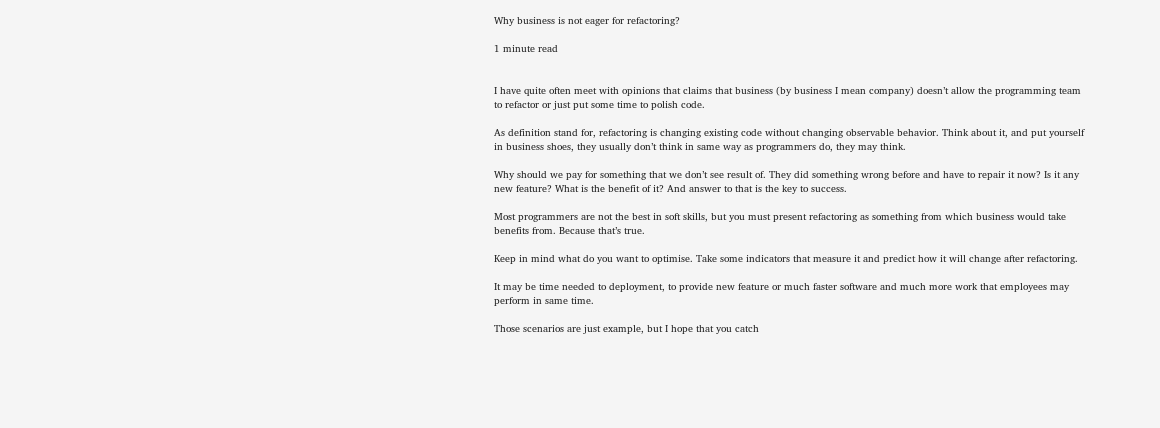Why business is not eager for refactoring?

1 minute read


I have quite often meet with opinions that claims that business (by business I mean company) doesn’t allow the programming team to refactor or just put some time to polish code.

As definition stand for, refactoring is changing existing code without changing observable behavior. Think about it, and put yourself in business shoes, they usually don’t think in same way as programmers do, they may think.

Why should we pay for something that we don’t see result of. They did something wrong before and have to repair it now? Is it any new feature? What is the benefit of it? And answer to that is the key to success.

Most programmers are not the best in soft skills, but you must present refactoring as something from which business would take benefits from. Because that’s true.

Keep in mind what do you want to optimise. Take some indicators that measure it and predict how it will change after refactoring.

It may be time needed to deployment, to provide new feature or much faster software and much more work that employees may perform in same time.

Those scenarios are just example, but I hope that you catch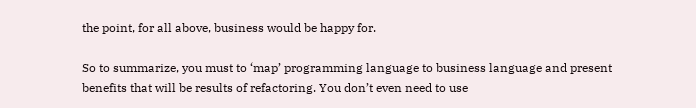the point, for all above, business would be happy for.

So to summarize, you must to ‘map’ programming language to business language and present benefits that will be results of refactoring. You don’t even need to use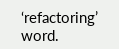‘refactoring’ word.